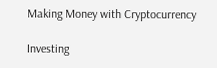Making Money with Cryptocurrency

Investing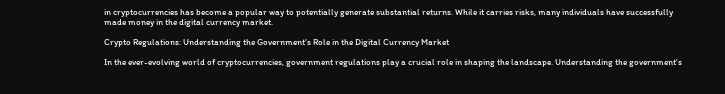in cryptocurrencies has become a popular way to potentially generate substantial returns. While it carries risks, many individuals have successfully made money in the digital currency market.

Crypto Regulations: Understanding the Government's Role in the Digital Currency Market

In the ever-evolving world of cryptocurrencies, government regulations play a crucial role in shaping the landscape. Understanding the government's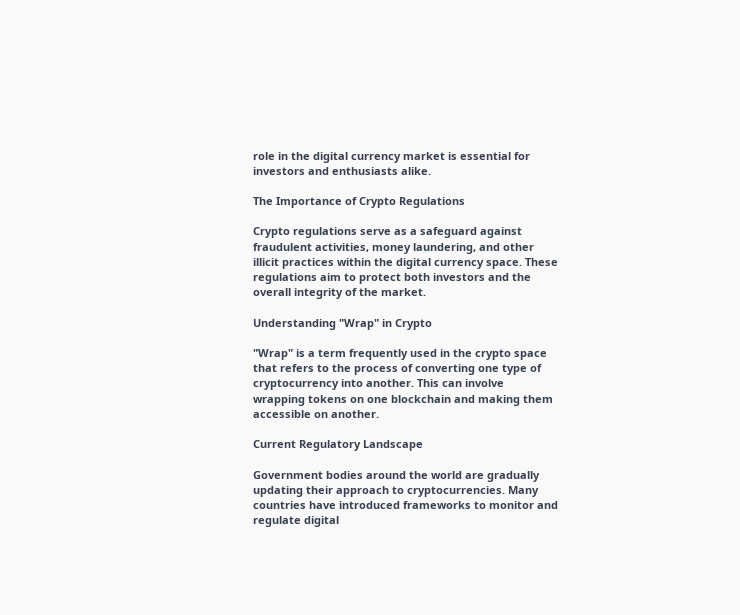role in the digital currency market is essential for investors and enthusiasts alike.

The Importance of Crypto Regulations

Crypto regulations serve as a safeguard against fraudulent activities, money laundering, and other illicit practices within the digital currency space. These regulations aim to protect both investors and the overall integrity of the market.

Understanding "Wrap" in Crypto

"Wrap" is a term frequently used in the crypto space that refers to the process of converting one type of cryptocurrency into another. This can involve wrapping tokens on one blockchain and making them accessible on another.

Current Regulatory Landscape

Government bodies around the world are gradually updating their approach to cryptocurrencies. Many countries have introduced frameworks to monitor and regulate digital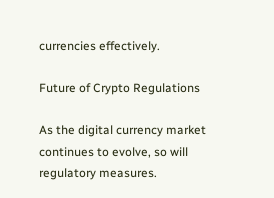currencies effectively.

Future of Crypto Regulations

As the digital currency market continues to evolve, so will regulatory measures.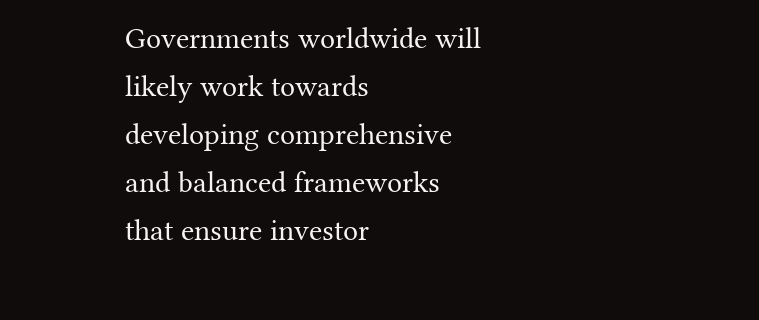Governments worldwide will likely work towards developing comprehensive and balanced frameworks that ensure investor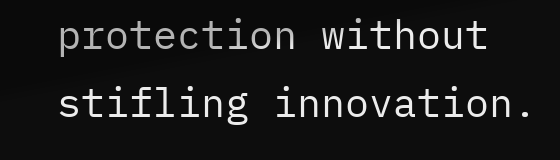protection without stifling innovation.